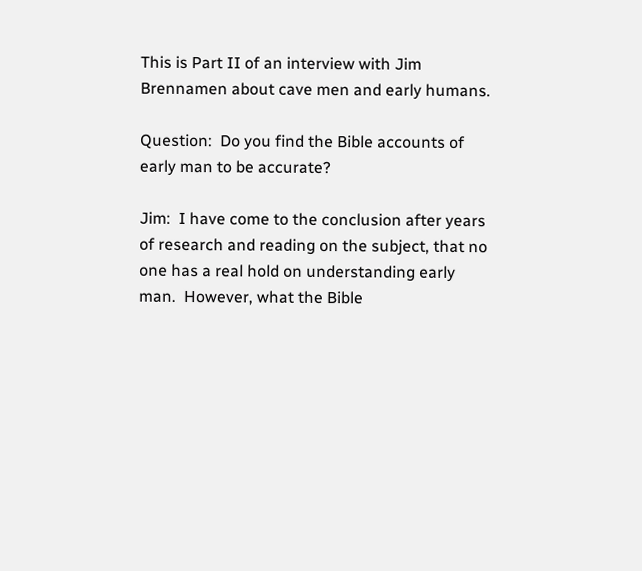This is Part II of an interview with Jim Brennamen about cave men and early humans.

Question:  Do you find the Bible accounts of early man to be accurate?

Jim:  I have come to the conclusion after years of research and reading on the subject, that no one has a real hold on understanding early man.  However, what the Bible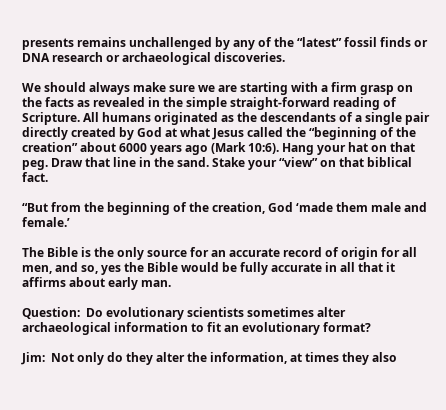presents remains unchallenged by any of the “latest” fossil finds or DNA research or archaeological discoveries.

We should always make sure we are starting with a firm grasp on the facts as revealed in the simple straight-forward reading of Scripture. All humans originated as the descendants of a single pair directly created by God at what Jesus called the “beginning of the creation” about 6000 years ago (Mark 10:6). Hang your hat on that peg. Draw that line in the sand. Stake your “view” on that biblical fact.

“But from the beginning of the creation, God ‘made them male and female.’

The Bible is the only source for an accurate record of origin for all men, and so, yes the Bible would be fully accurate in all that it affirms about early man.

Question:  Do evolutionary scientists sometimes alter archaeological information to fit an evolutionary format?

Jim:  Not only do they alter the information, at times they also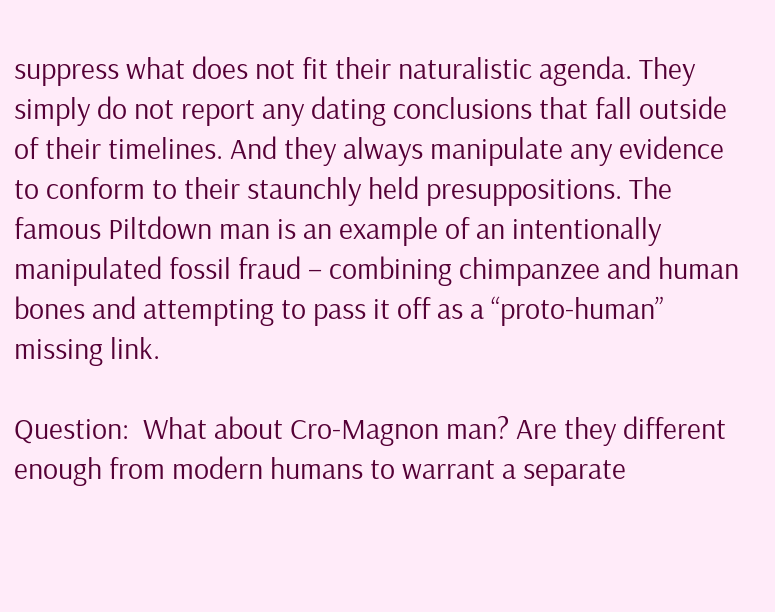suppress what does not fit their naturalistic agenda. They simply do not report any dating conclusions that fall outside of their timelines. And they always manipulate any evidence to conform to their staunchly held presuppositions. The famous Piltdown man is an example of an intentionally manipulated fossil fraud – combining chimpanzee and human bones and attempting to pass it off as a “proto-human” missing link.

Question:  What about Cro-Magnon man? Are they different enough from modern humans to warrant a separate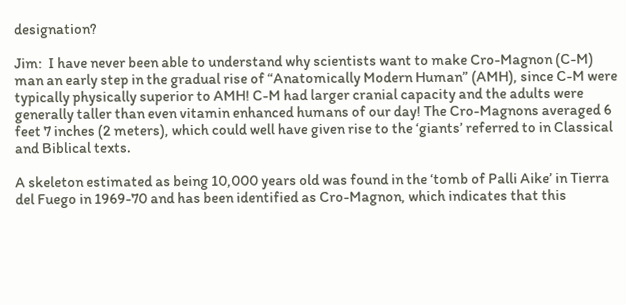designation?

Jim:  I have never been able to understand why scientists want to make Cro-Magnon (C-M) man an early step in the gradual rise of “Anatomically Modern Human” (AMH), since C-M were typically physically superior to AMH! C-M had larger cranial capacity and the adults were generally taller than even vitamin enhanced humans of our day! The Cro-Magnons averaged 6 feet 7 inches (2 meters), which could well have given rise to the ‘giants’ referred to in Classical and Biblical texts.

A skeleton estimated as being 10,000 years old was found in the ‘tomb of Palli Aike’ in Tierra del Fuego in 1969-70 and has been identified as Cro-Magnon, which indicates that this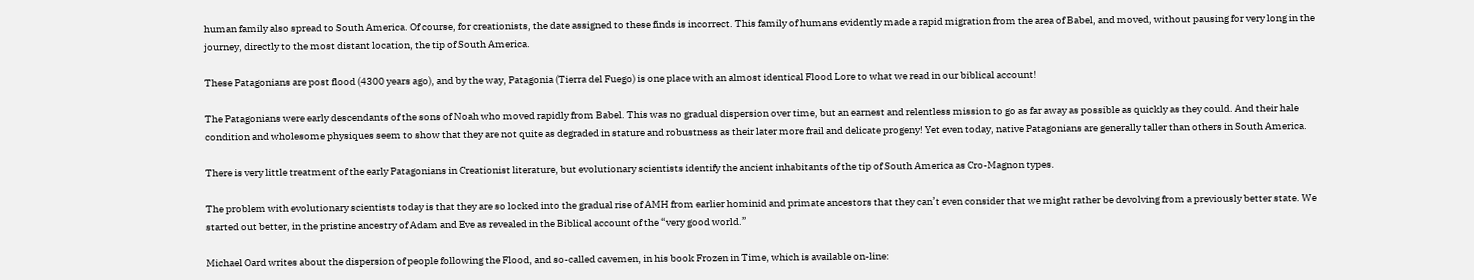human family also spread to South America. Of course, for creationists, the date assigned to these finds is incorrect. This family of humans evidently made a rapid migration from the area of Babel, and moved, without pausing for very long in the journey, directly to the most distant location, the tip of South America.

These Patagonians are post flood (4300 years ago), and by the way, Patagonia (Tierra del Fuego) is one place with an almost identical Flood Lore to what we read in our biblical account!

The Patagonians were early descendants of the sons of Noah who moved rapidly from Babel. This was no gradual dispersion over time, but an earnest and relentless mission to go as far away as possible as quickly as they could. And their hale condition and wholesome physiques seem to show that they are not quite as degraded in stature and robustness as their later more frail and delicate progeny! Yet even today, native Patagonians are generally taller than others in South America.

There is very little treatment of the early Patagonians in Creationist literature, but evolutionary scientists identify the ancient inhabitants of the tip of South America as Cro-Magnon types.

The problem with evolutionary scientists today is that they are so locked into the gradual rise of AMH from earlier hominid and primate ancestors that they can’t even consider that we might rather be devolving from a previously better state. We started out better, in the pristine ancestry of Adam and Eve as revealed in the Biblical account of the “very good world.”

Michael Oard writes about the dispersion of people following the Flood, and so-called cavemen, in his book Frozen in Time, which is available on-line: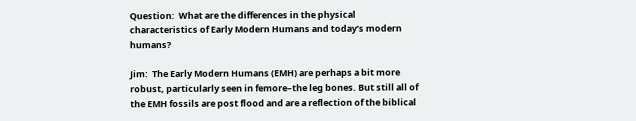Question:  What are the differences in the physical characteristics of Early Modern Humans and today’s modern humans?

Jim:  The Early Modern Humans (EMH) are perhaps a bit more robust, particularly seen in femore–the leg bones. But still all of the EMH fossils are post flood and are a reflection of the biblical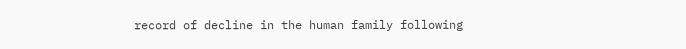record of decline in the human family following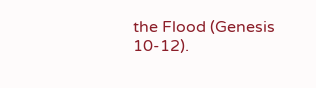the Flood (Genesis 10-12).